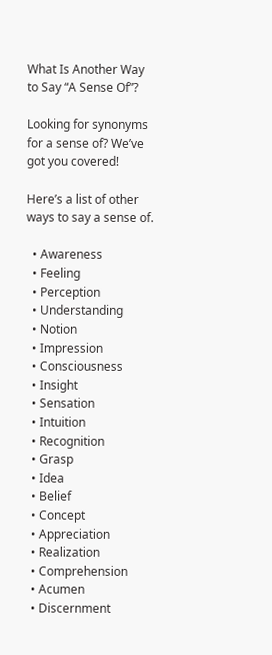What Is Another Way to Say “A Sense Of”?

Looking for synonyms for a sense of? We’ve got you covered!

Here’s a list of other ways to say a sense of.

  • Awareness
  • Feeling
  • Perception
  • Understanding
  • Notion
  • Impression
  • Consciousness
  • Insight
  • Sensation
  • Intuition
  • Recognition
  • Grasp
  • Idea
  • Belief
  • Concept
  • Appreciation
  • Realization
  • Comprehension
  • Acumen
  • Discernment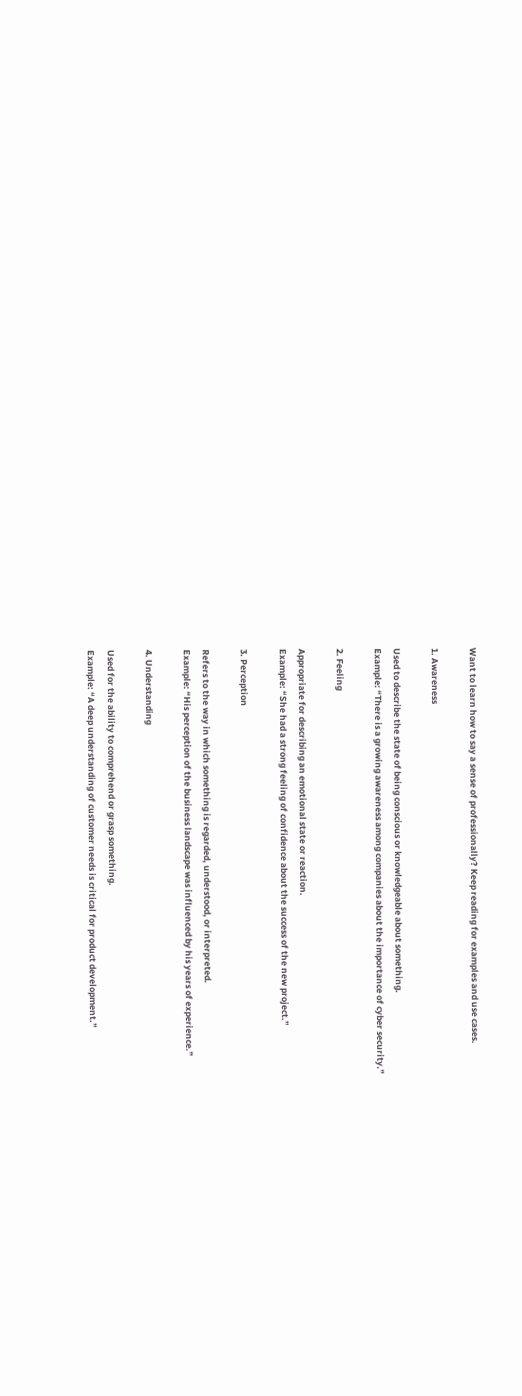Want to learn how to say a sense of professionally? Keep reading for examples and use cases.

1. Awareness

Used to describe the state of being conscious or knowledgeable about something.
Example: “There is a growing awareness among companies about the importance of cyber security.”

2. Feeling

Appropriate for describing an emotional state or reaction.
Example: “She had a strong feeling of confidence about the success of the new project.”

3. Perception

Refers to the way in which something is regarded, understood, or interpreted.
Example: “His perception of the business landscape was influenced by his years of experience.”

4. Understanding

Used for the ability to comprehend or grasp something.
Example: “A deep understanding of customer needs is critical for product development.”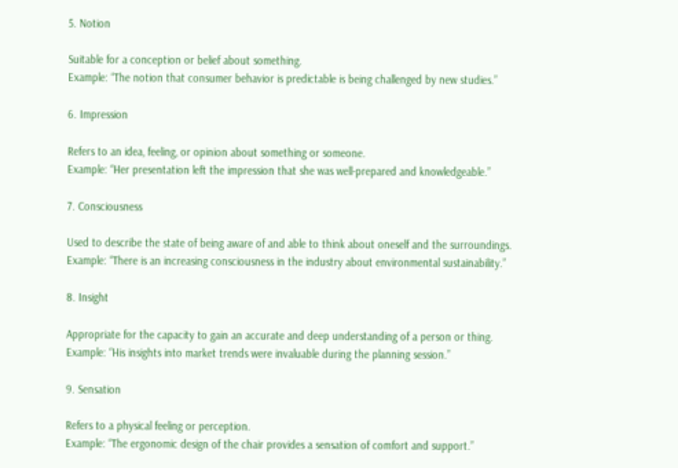5. Notion

Suitable for a conception or belief about something.
Example: “The notion that consumer behavior is predictable is being challenged by new studies.”

6. Impression

Refers to an idea, feeling, or opinion about something or someone.
Example: “Her presentation left the impression that she was well-prepared and knowledgeable.”

7. Consciousness

Used to describe the state of being aware of and able to think about oneself and the surroundings.
Example: “There is an increasing consciousness in the industry about environmental sustainability.”

8. Insight

Appropriate for the capacity to gain an accurate and deep understanding of a person or thing.
Example: “His insights into market trends were invaluable during the planning session.”

9. Sensation

Refers to a physical feeling or perception.
Example: “The ergonomic design of the chair provides a sensation of comfort and support.”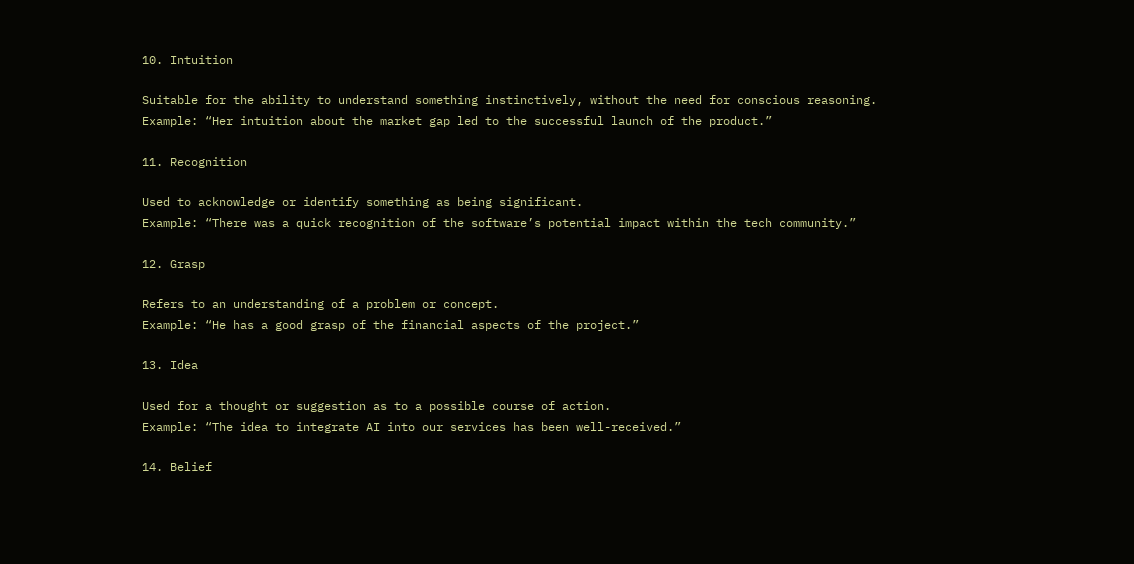10. Intuition

Suitable for the ability to understand something instinctively, without the need for conscious reasoning.
Example: “Her intuition about the market gap led to the successful launch of the product.”

11. Recognition

Used to acknowledge or identify something as being significant.
Example: “There was a quick recognition of the software’s potential impact within the tech community.”

12. Grasp

Refers to an understanding of a problem or concept.
Example: “He has a good grasp of the financial aspects of the project.”

13. Idea

Used for a thought or suggestion as to a possible course of action.
Example: “The idea to integrate AI into our services has been well-received.”

14. Belief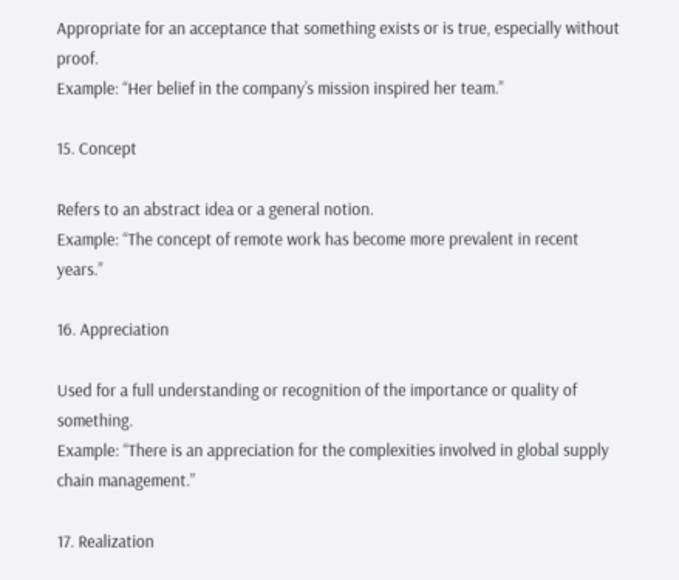Appropriate for an acceptance that something exists or is true, especially without proof.
Example: “Her belief in the company’s mission inspired her team.”

15. Concept

Refers to an abstract idea or a general notion.
Example: “The concept of remote work has become more prevalent in recent years.”

16. Appreciation

Used for a full understanding or recognition of the importance or quality of something.
Example: “There is an appreciation for the complexities involved in global supply chain management.”

17. Realization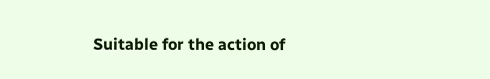Suitable for the action of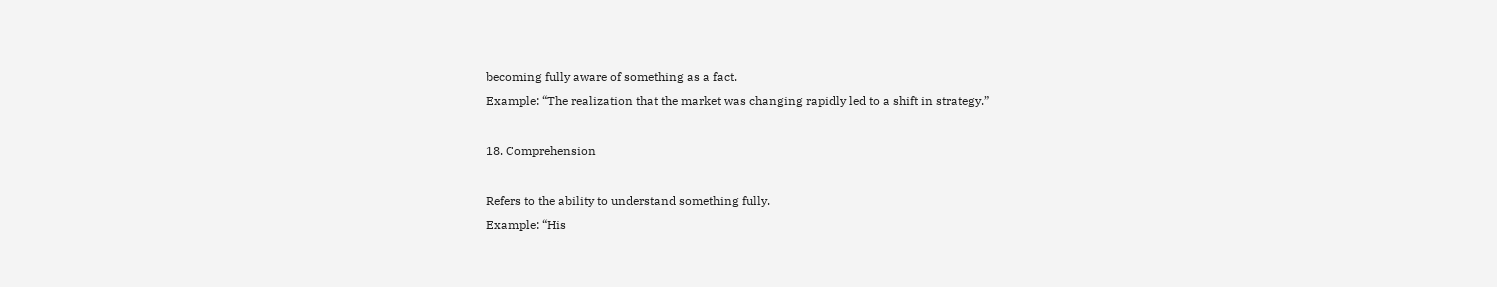becoming fully aware of something as a fact.
Example: “The realization that the market was changing rapidly led to a shift in strategy.”

18. Comprehension

Refers to the ability to understand something fully.
Example: “His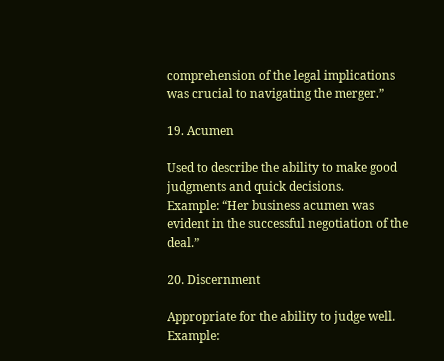comprehension of the legal implications was crucial to navigating the merger.”

19. Acumen

Used to describe the ability to make good judgments and quick decisions.
Example: “Her business acumen was evident in the successful negotiation of the deal.”

20. Discernment

Appropriate for the ability to judge well.
Example: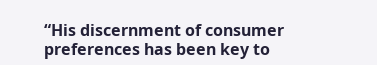“His discernment of consumer preferences has been key to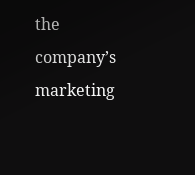the company’s marketing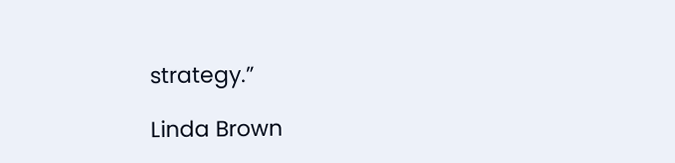strategy.”

Linda Brown